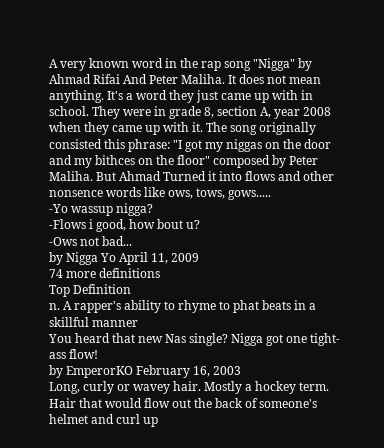A very known word in the rap song "Nigga" by Ahmad Rifai And Peter Maliha. It does not mean anything. It's a word they just came up with in school. They were in grade 8, section A, year 2008 when they came up with it. The song originally consisted this phrase: "I got my niggas on the door and my bithces on the floor" composed by Peter Maliha. But Ahmad Turned it into flows and other nonsence words like ows, tows, gows.....
-Yo wassup nigga?
-Flows i good, how bout u?
-Ows not bad...
by Nigga Yo April 11, 2009
74 more definitions
Top Definition
n. A rapper's ability to rhyme to phat beats in a skillful manner
You heard that new Nas single? Nigga got one tight-ass flow!
by EmperorKO February 16, 2003
Long, curly or wavey hair. Mostly a hockey term. Hair that would flow out the back of someone's helmet and curl up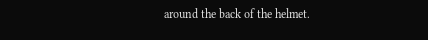around the back of the helmet.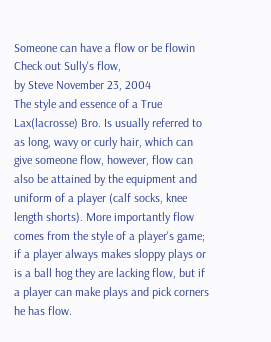Someone can have a flow or be flowin
Check out Sully's flow,
by Steve November 23, 2004
The style and essence of a True Lax(lacrosse) Bro. Is usually referred to as long, wavy or curly hair, which can give someone flow, however, flow can also be attained by the equipment and uniform of a player (calf socks, knee length shorts). More importantly flow comes from the style of a player's game; if a player always makes sloppy plays or is a ball hog they are lacking flow, but if a player can make plays and pick corners he has flow.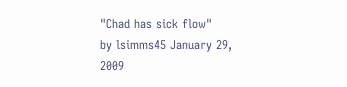"Chad has sick flow"
by lsimms45 January 29, 2009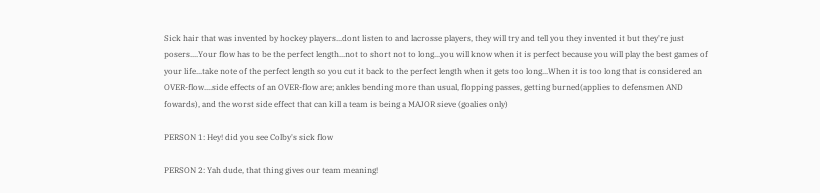Sick hair that was invented by hockey players...dont listen to and lacrosse players, they will try and tell you they invented it but they're just posers....Your flow has to be the perfect length...not to short not to long...you will know when it is perfect because you will play the best games of your life...take note of the perfect length so you cut it back to the perfect length when it gets too long...When it is too long that is considered an OVER-flow....side effects of an OVER-flow are; ankles bending more than usual, flopping passes, getting burned(applies to defensmen AND fowards), and the worst side effect that can kill a team is being a MAJOR sieve (goalies only)

PERSON 1: Hey! did you see Colby's sick flow

PERSON 2: Yah dude, that thing gives our team meaning!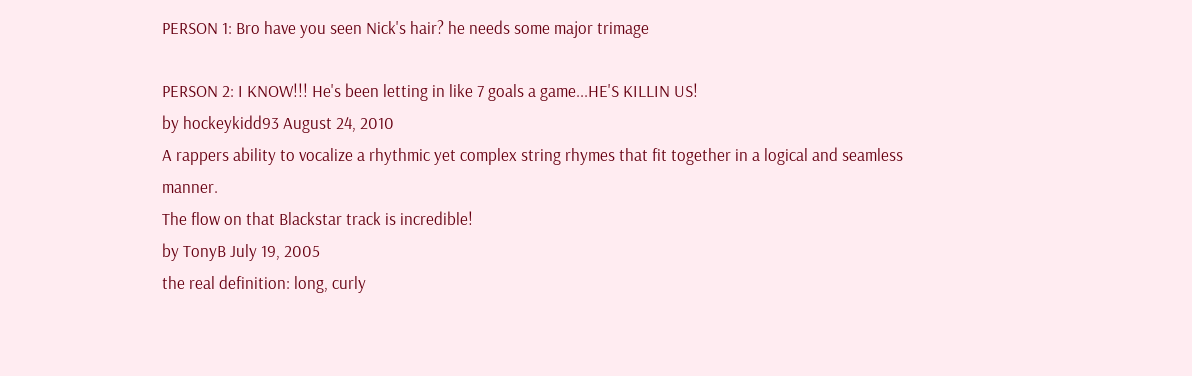PERSON 1: Bro have you seen Nick's hair? he needs some major trimage

PERSON 2: I KNOW!!! He's been letting in like 7 goals a game...HE'S KILLIN US!
by hockeykidd93 August 24, 2010
A rappers ability to vocalize a rhythmic yet complex string rhymes that fit together in a logical and seamless manner.
The flow on that Blackstar track is incredible!
by TonyB July 19, 2005
the real definition: long, curly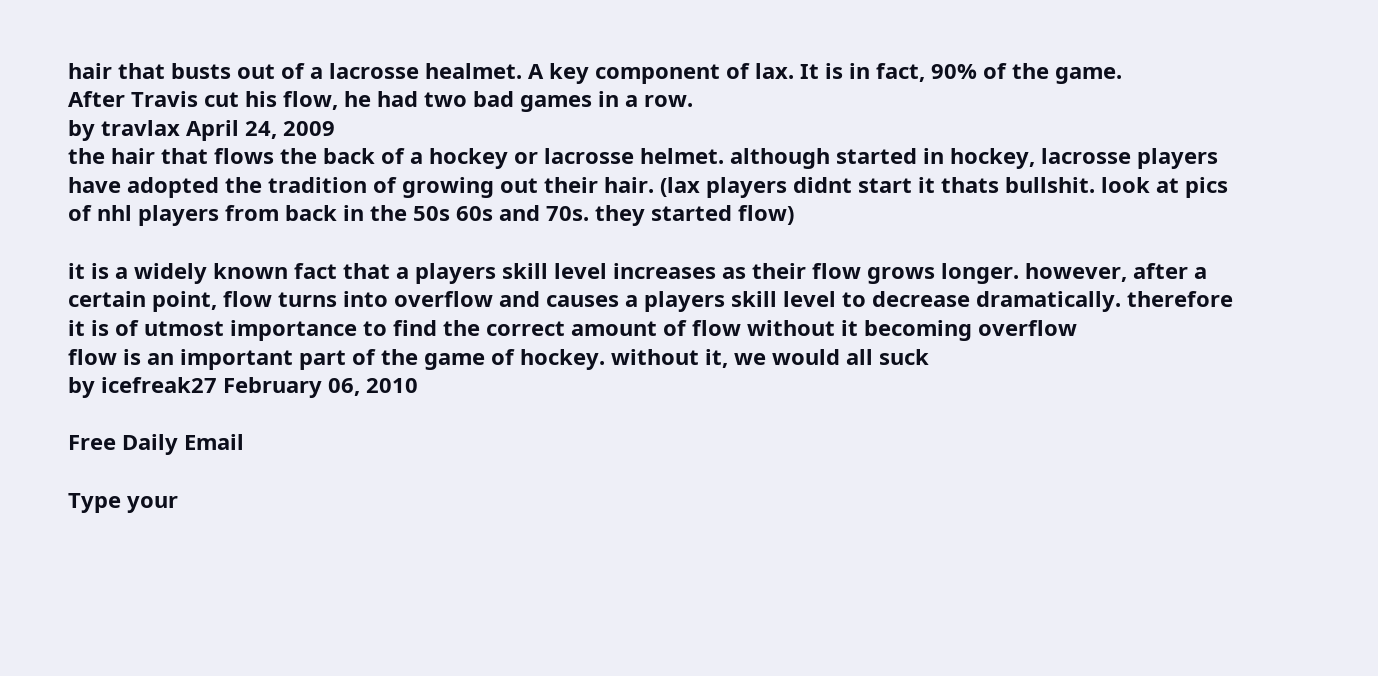hair that busts out of a lacrosse healmet. A key component of lax. It is in fact, 90% of the game.
After Travis cut his flow, he had two bad games in a row.
by travlax April 24, 2009
the hair that flows the back of a hockey or lacrosse helmet. although started in hockey, lacrosse players have adopted the tradition of growing out their hair. (lax players didnt start it thats bullshit. look at pics of nhl players from back in the 50s 60s and 70s. they started flow)

it is a widely known fact that a players skill level increases as their flow grows longer. however, after a certain point, flow turns into overflow and causes a players skill level to decrease dramatically. therefore it is of utmost importance to find the correct amount of flow without it becoming overflow
flow is an important part of the game of hockey. without it, we would all suck
by icefreak27 February 06, 2010

Free Daily Email

Type your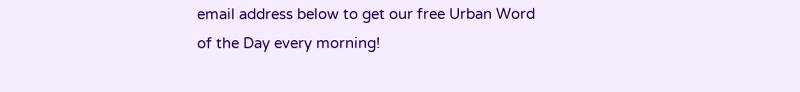email address below to get our free Urban Word of the Day every morning!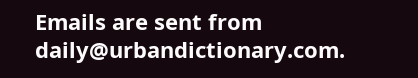Emails are sent from daily@urbandictionary.com.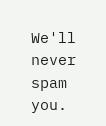We'll never spam you.